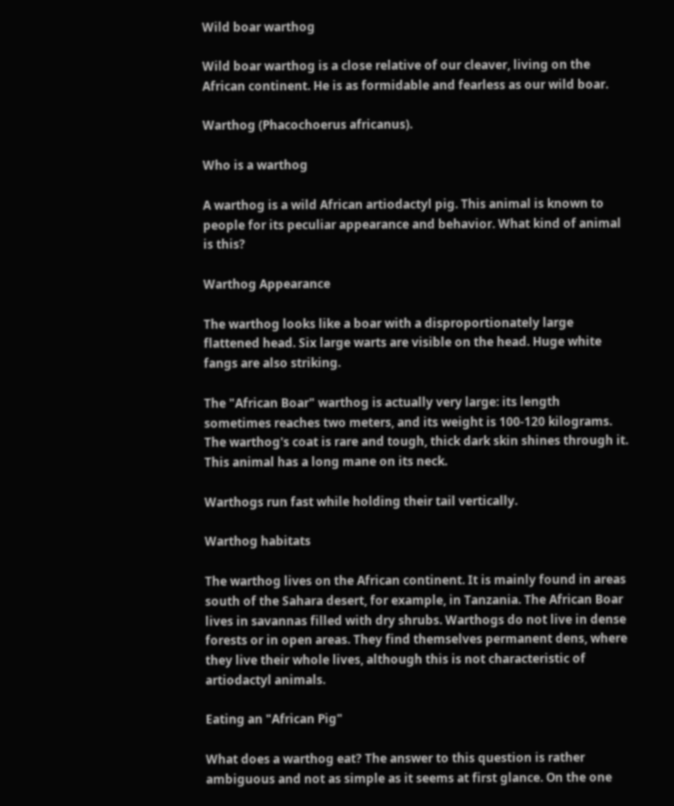Wild boar warthog

Wild boar warthog is a close relative of our cleaver, living on the African continent. He is as formidable and fearless as our wild boar.

Warthog (Phacochoerus africanus).

Who is a warthog

A warthog is a wild African artiodactyl pig. This animal is known to people for its peculiar appearance and behavior. What kind of animal is this?

Warthog Appearance

The warthog looks like a boar with a disproportionately large flattened head. Six large warts are visible on the head. Huge white fangs are also striking.

The "African Boar" warthog is actually very large: its length sometimes reaches two meters, and its weight is 100-120 kilograms. The warthog's coat is rare and tough, thick dark skin shines through it. This animal has a long mane on its neck.

Warthogs run fast while holding their tail vertically.

Warthog habitats

The warthog lives on the African continent. It is mainly found in areas south of the Sahara desert, for example, in Tanzania. The African Boar lives in savannas filled with dry shrubs. Warthogs do not live in dense forests or in open areas. They find themselves permanent dens, where they live their whole lives, although this is not characteristic of artiodactyl animals.

Eating an "African Pig"

What does a warthog eat? The answer to this question is rather ambiguous and not as simple as it seems at first glance. On the one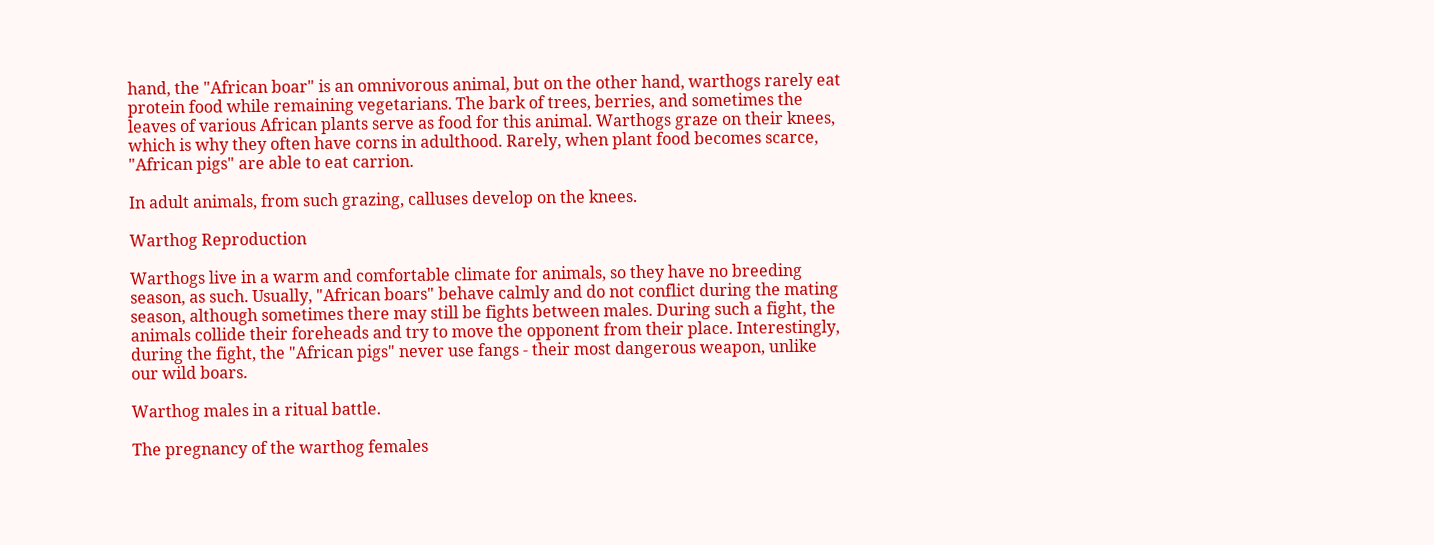hand, the "African boar" is an omnivorous animal, but on the other hand, warthogs rarely eat protein food while remaining vegetarians. The bark of trees, berries, and sometimes the leaves of various African plants serve as food for this animal. Warthogs graze on their knees, which is why they often have corns in adulthood. Rarely, when plant food becomes scarce, "African pigs" are able to eat carrion.

In adult animals, from such grazing, calluses develop on the knees.

Warthog Reproduction

Warthogs live in a warm and comfortable climate for animals, so they have no breeding season, as such. Usually, "African boars" behave calmly and do not conflict during the mating season, although sometimes there may still be fights between males. During such a fight, the animals collide their foreheads and try to move the opponent from their place. Interestingly, during the fight, the "African pigs" never use fangs - their most dangerous weapon, unlike our wild boars.

Warthog males in a ritual battle.

The pregnancy of the warthog females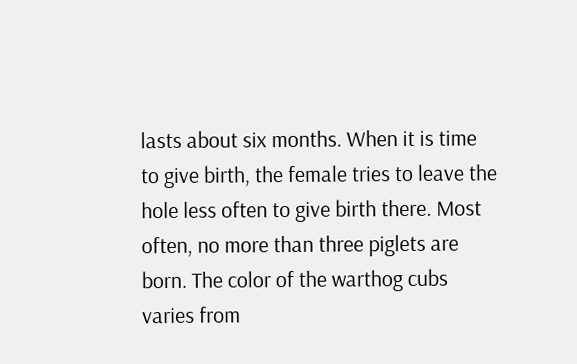lasts about six months. When it is time to give birth, the female tries to leave the hole less often to give birth there. Most often, no more than three piglets are born. The color of the warthog cubs varies from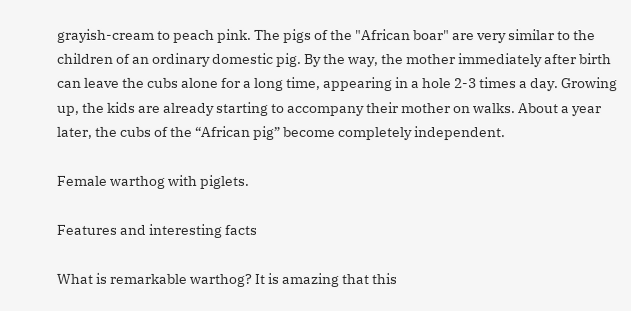grayish-cream to peach pink. The pigs of the "African boar" are very similar to the children of an ordinary domestic pig. By the way, the mother immediately after birth can leave the cubs alone for a long time, appearing in a hole 2-3 times a day. Growing up, the kids are already starting to accompany their mother on walks. About a year later, the cubs of the “African pig” become completely independent.

Female warthog with piglets.

Features and interesting facts

What is remarkable warthog? It is amazing that this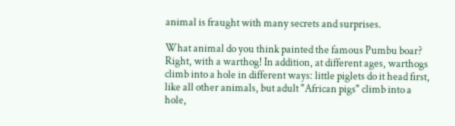animal is fraught with many secrets and surprises.

What animal do you think painted the famous Pumbu boar? Right, with a warthog! In addition, at different ages, warthogs climb into a hole in different ways: little piglets do it head first, like all other animals, but adult "African pigs" climb into a hole,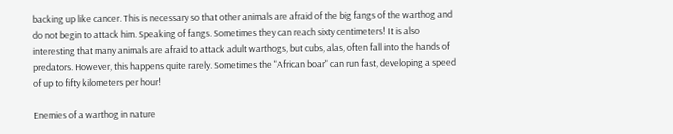backing up like cancer. This is necessary so that other animals are afraid of the big fangs of the warthog and do not begin to attack him. Speaking of fangs. Sometimes they can reach sixty centimeters! It is also interesting that many animals are afraid to attack adult warthogs, but cubs, alas, often fall into the hands of predators. However, this happens quite rarely. Sometimes the "African boar" can run fast, developing a speed of up to fifty kilometers per hour!

Enemies of a warthog in nature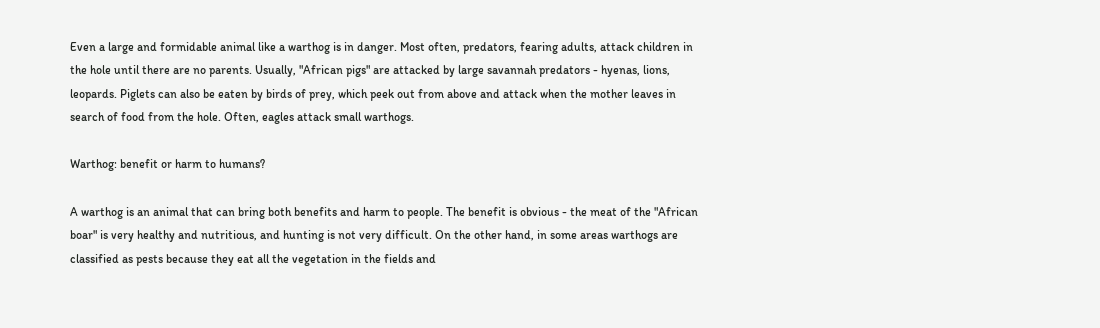Even a large and formidable animal like a warthog is in danger. Most often, predators, fearing adults, attack children in the hole until there are no parents. Usually, "African pigs" are attacked by large savannah predators - hyenas, lions, leopards. Piglets can also be eaten by birds of prey, which peek out from above and attack when the mother leaves in search of food from the hole. Often, eagles attack small warthogs.

Warthog: benefit or harm to humans?

A warthog is an animal that can bring both benefits and harm to people. The benefit is obvious - the meat of the "African boar" is very healthy and nutritious, and hunting is not very difficult. On the other hand, in some areas warthogs are classified as pests because they eat all the vegetation in the fields and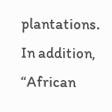plantations. In addition, “African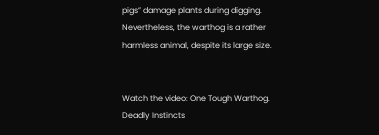pigs” damage plants during digging. Nevertheless, the warthog is a rather harmless animal, despite its large size.


Watch the video: One Tough Warthog. Deadly Instincts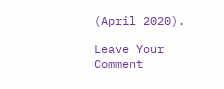(April 2020).

Leave Your Comment